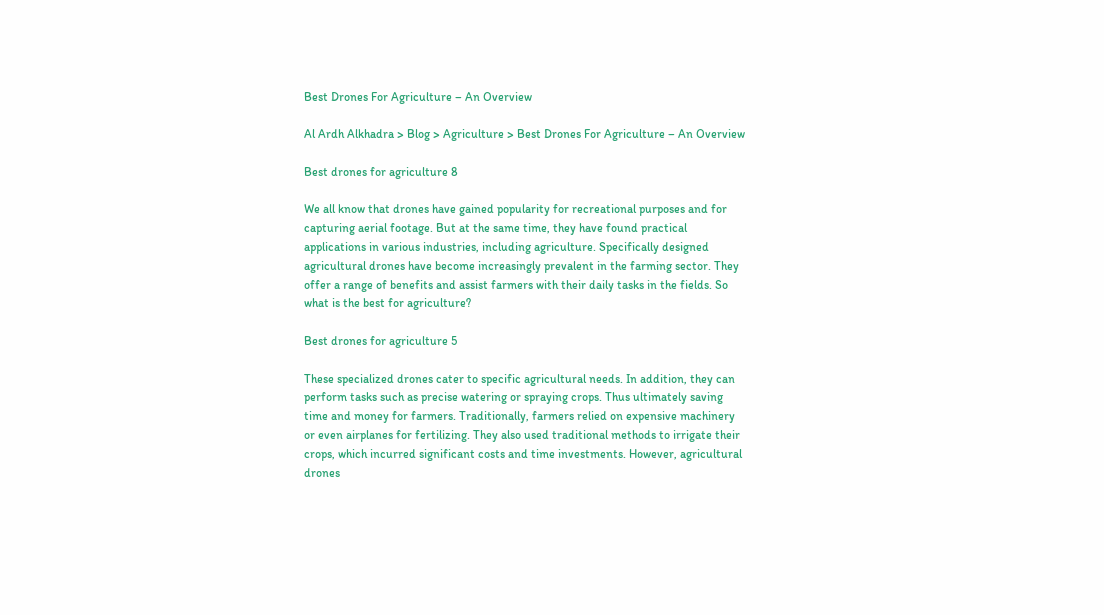Best Drones For Agriculture – An Overview

Al Ardh Alkhadra > Blog > Agriculture > Best Drones For Agriculture – An Overview

Best drones for agriculture 8

We all know that drones have gained popularity for recreational purposes and for capturing aerial footage. But at the same time, they have found practical applications in various industries, including agriculture. Specifically designed agricultural drones have become increasingly prevalent in the farming sector. They offer a range of benefits and assist farmers with their daily tasks in the fields. So what is the best for agriculture?

Best drones for agriculture 5

These specialized drones cater to specific agricultural needs. In addition, they can perform tasks such as precise watering or spraying crops. Thus ultimately saving time and money for farmers. Traditionally, farmers relied on expensive machinery or even airplanes for fertilizing. They also used traditional methods to irrigate their crops, which incurred significant costs and time investments. However, agricultural drones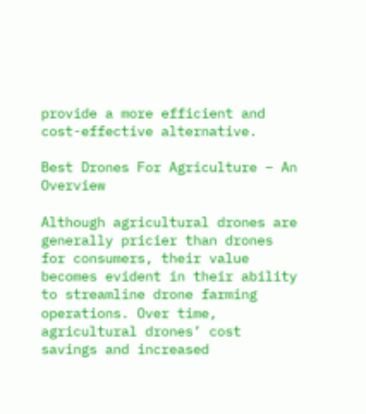provide a more efficient and cost-effective alternative.

Best Drones For Agriculture – An Overview

Although agricultural drones are generally pricier than drones for consumers, their value becomes evident in their ability to streamline drone farming operations. Over time, agricultural drones’ cost savings and increased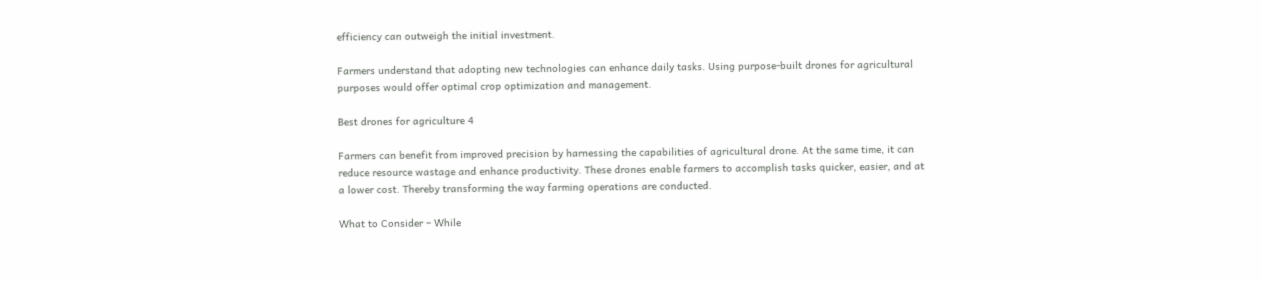efficiency can outweigh the initial investment.

Farmers understand that adopting new technologies can enhance daily tasks. Using purpose-built drones for agricultural purposes would offer optimal crop optimization and management.

Best drones for agriculture 4

Farmers can benefit from improved precision by harnessing the capabilities of agricultural drone. At the same time, it can reduce resource wastage and enhance productivity. These drones enable farmers to accomplish tasks quicker, easier, and at a lower cost. Thereby transforming the way farming operations are conducted.

What to Consider – While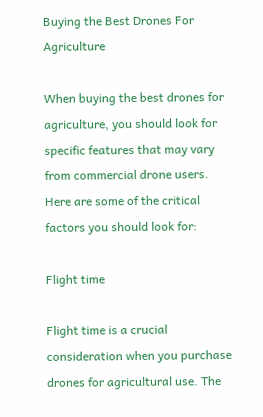Buying the Best Drones For Agriculture

When buying the best drones for agriculture, you should look for specific features that may vary from commercial drone users. Here are some of the critical factors you should look for:

Flight time

Flight time is a crucial consideration when you purchase drones for agricultural use. The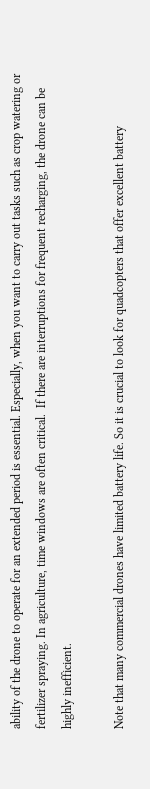ability of the drone to operate for an extended period is essential. Especially, when you want to carry out tasks such as crop watering or fertilizer spraying. In agriculture, time windows are often critical.  If there are interruptions for frequent recharging, the drone can be highly inefficient.

Note that many commercial drones have limited battery life. So it is crucial to look for quadcopters that offer excellent battery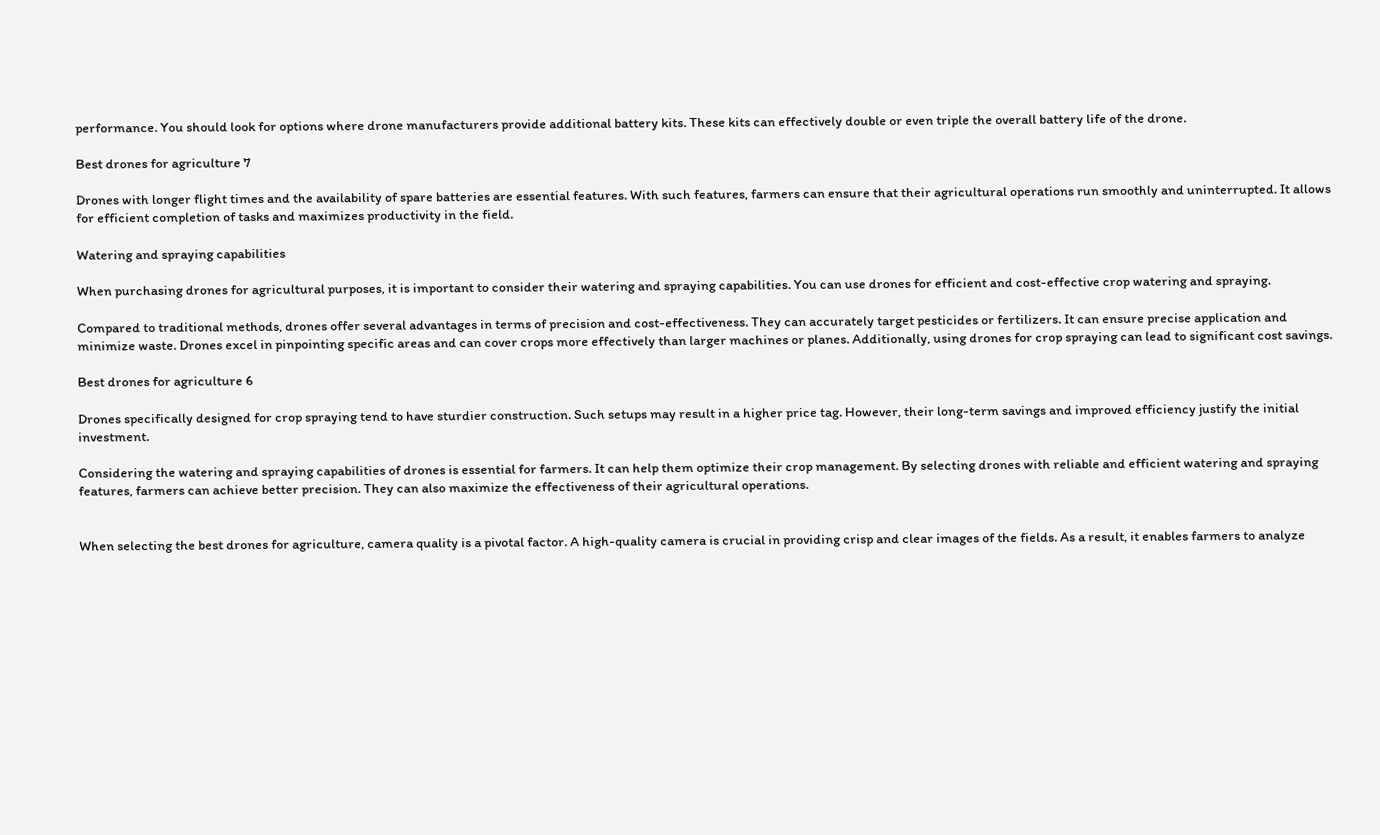performance. You should look for options where drone manufacturers provide additional battery kits. These kits can effectively double or even triple the overall battery life of the drone.

Best drones for agriculture 7

Drones with longer flight times and the availability of spare batteries are essential features. With such features, farmers can ensure that their agricultural operations run smoothly and uninterrupted. It allows for efficient completion of tasks and maximizes productivity in the field.

Watering and spraying capabilities

When purchasing drones for agricultural purposes, it is important to consider their watering and spraying capabilities. You can use drones for efficient and cost-effective crop watering and spraying.

Compared to traditional methods, drones offer several advantages in terms of precision and cost-effectiveness. They can accurately target pesticides or fertilizers. It can ensure precise application and minimize waste. Drones excel in pinpointing specific areas and can cover crops more effectively than larger machines or planes. Additionally, using drones for crop spraying can lead to significant cost savings.

Best drones for agriculture 6

Drones specifically designed for crop spraying tend to have sturdier construction. Such setups may result in a higher price tag. However, their long-term savings and improved efficiency justify the initial investment.

Considering the watering and spraying capabilities of drones is essential for farmers. It can help them optimize their crop management. By selecting drones with reliable and efficient watering and spraying features, farmers can achieve better precision. They can also maximize the effectiveness of their agricultural operations.


When selecting the best drones for agriculture, camera quality is a pivotal factor. A high-quality camera is crucial in providing crisp and clear images of the fields. As a result, it enables farmers to analyze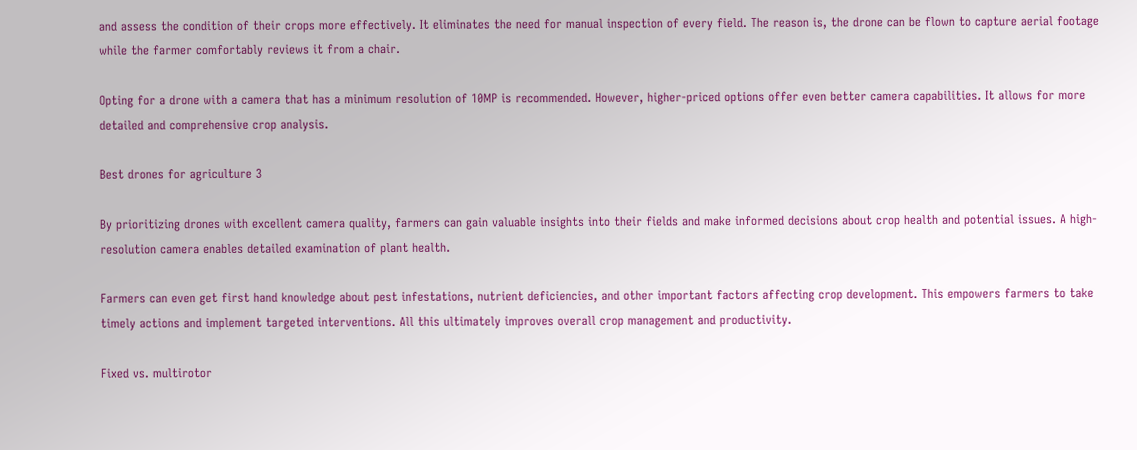and assess the condition of their crops more effectively. It eliminates the need for manual inspection of every field. The reason is, the drone can be flown to capture aerial footage while the farmer comfortably reviews it from a chair.

Opting for a drone with a camera that has a minimum resolution of 10MP is recommended. However, higher-priced options offer even better camera capabilities. It allows for more detailed and comprehensive crop analysis.

Best drones for agriculture 3

By prioritizing drones with excellent camera quality, farmers can gain valuable insights into their fields and make informed decisions about crop health and potential issues. A high-resolution camera enables detailed examination of plant health.

Farmers can even get first hand knowledge about pest infestations, nutrient deficiencies, and other important factors affecting crop development. This empowers farmers to take timely actions and implement targeted interventions. All this ultimately improves overall crop management and productivity.

Fixed vs. multirotor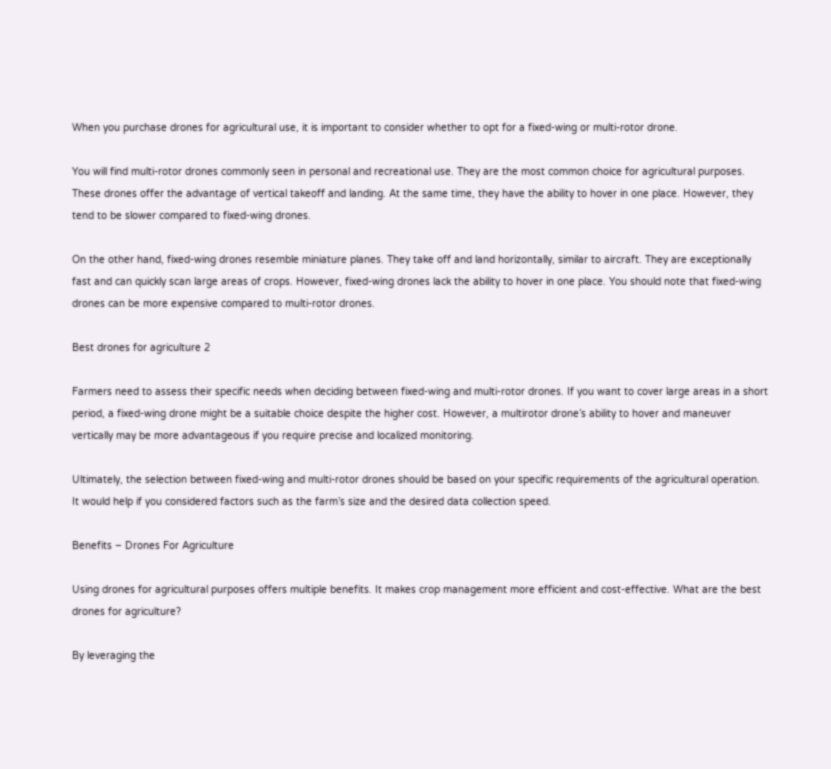When you purchase drones for agricultural use, it is important to consider whether to opt for a fixed-wing or multi-rotor drone.

You will find multi-rotor drones commonly seen in personal and recreational use. They are the most common choice for agricultural purposes. These drones offer the advantage of vertical takeoff and landing. At the same time, they have the ability to hover in one place. However, they tend to be slower compared to fixed-wing drones.

On the other hand, fixed-wing drones resemble miniature planes. They take off and land horizontally, similar to aircraft. They are exceptionally fast and can quickly scan large areas of crops. However, fixed-wing drones lack the ability to hover in one place. You should note that fixed-wing drones can be more expensive compared to multi-rotor drones.

Best drones for agriculture 2

Farmers need to assess their specific needs when deciding between fixed-wing and multi-rotor drones. If you want to cover large areas in a short period, a fixed-wing drone might be a suitable choice despite the higher cost. However, a multirotor drone’s ability to hover and maneuver vertically may be more advantageous if you require precise and localized monitoring.

Ultimately, the selection between fixed-wing and multi-rotor drones should be based on your specific requirements of the agricultural operation. It would help if you considered factors such as the farm’s size and the desired data collection speed.

Benefits – Drones For Agriculture

Using drones for agricultural purposes offers multiple benefits. It makes crop management more efficient and cost-effective. What are the best drones for agriculture?

By leveraging the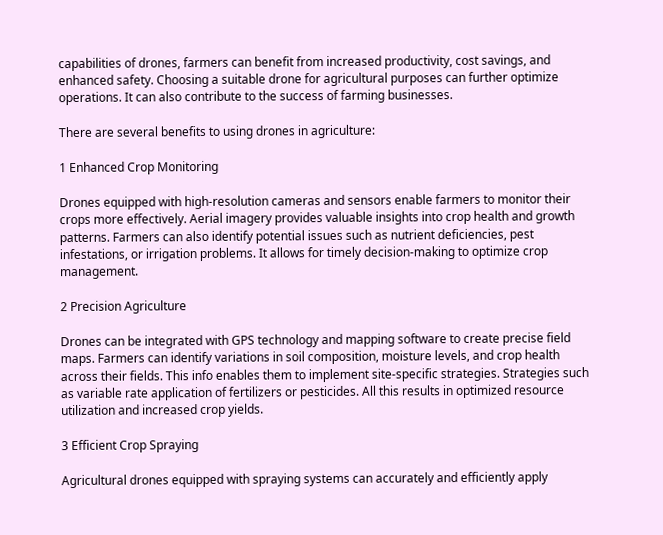capabilities of drones, farmers can benefit from increased productivity, cost savings, and enhanced safety. Choosing a suitable drone for agricultural purposes can further optimize operations. It can also contribute to the success of farming businesses.

There are several benefits to using drones in agriculture:

1 Enhanced Crop Monitoring

Drones equipped with high-resolution cameras and sensors enable farmers to monitor their crops more effectively. Aerial imagery provides valuable insights into crop health and growth patterns. Farmers can also identify potential issues such as nutrient deficiencies, pest infestations, or irrigation problems. It allows for timely decision-making to optimize crop management.

2 Precision Agriculture

Drones can be integrated with GPS technology and mapping software to create precise field maps. Farmers can identify variations in soil composition, moisture levels, and crop health across their fields. This info enables them to implement site-specific strategies. Strategies such as variable rate application of fertilizers or pesticides. All this results in optimized resource utilization and increased crop yields.

3 Efficient Crop Spraying

Agricultural drones equipped with spraying systems can accurately and efficiently apply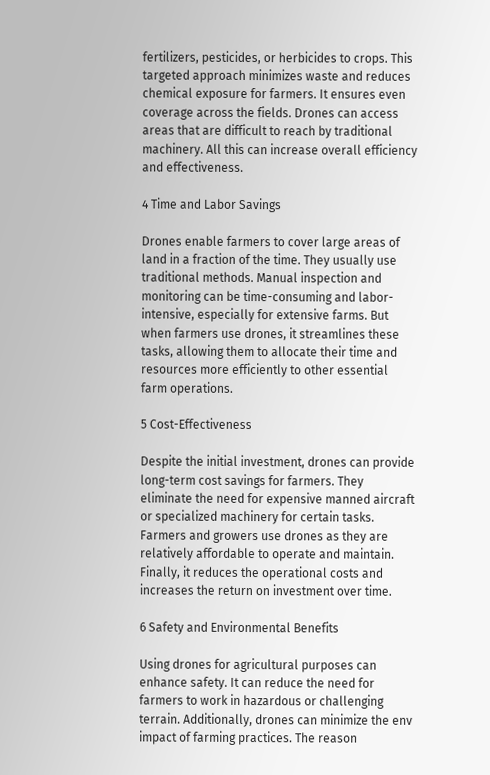fertilizers, pesticides, or herbicides to crops. This targeted approach minimizes waste and reduces chemical exposure for farmers. It ensures even coverage across the fields. Drones can access areas that are difficult to reach by traditional machinery. All this can increase overall efficiency and effectiveness.

4 Time and Labor Savings

Drones enable farmers to cover large areas of land in a fraction of the time. They usually use traditional methods. Manual inspection and monitoring can be time-consuming and labor-intensive, especially for extensive farms. But when farmers use drones, it streamlines these tasks, allowing them to allocate their time and resources more efficiently to other essential farm operations.

5 Cost-Effectiveness

Despite the initial investment, drones can provide long-term cost savings for farmers. They eliminate the need for expensive manned aircraft or specialized machinery for certain tasks. Farmers and growers use drones as they are relatively affordable to operate and maintain. Finally, it reduces the operational costs and increases the return on investment over time.

6 Safety and Environmental Benefits

Using drones for agricultural purposes can enhance safety. It can reduce the need for farmers to work in hazardous or challenging terrain. Additionally, drones can minimize the env impact of farming practices. The reason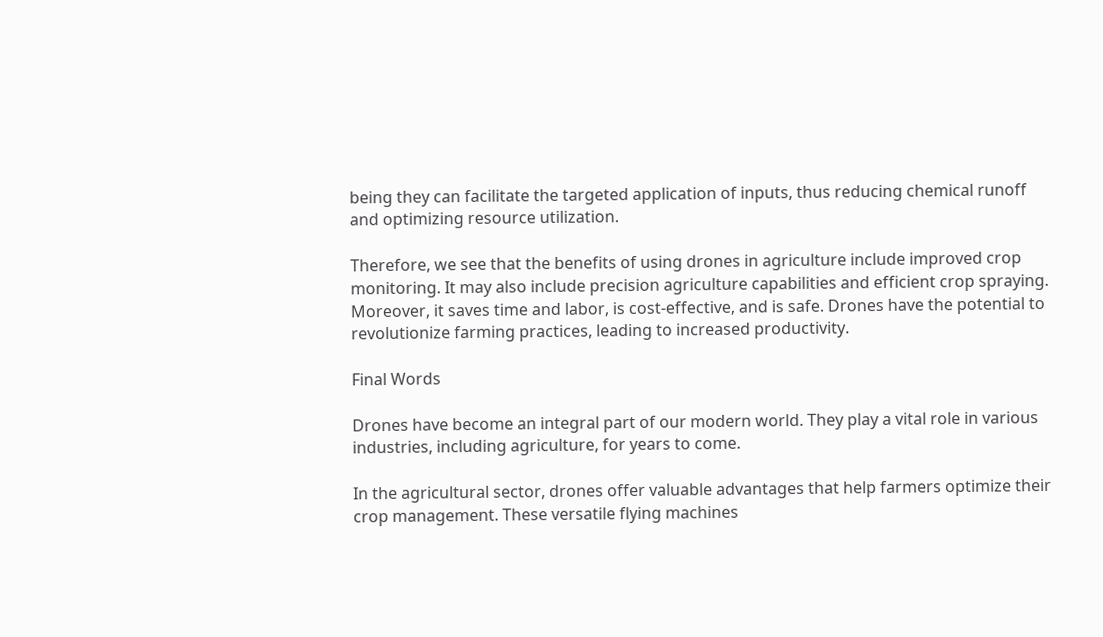being they can facilitate the targeted application of inputs, thus reducing chemical runoff and optimizing resource utilization.

Therefore, we see that the benefits of using drones in agriculture include improved crop monitoring. It may also include precision agriculture capabilities and efficient crop spraying. Moreover, it saves time and labor, is cost-effective, and is safe. Drones have the potential to revolutionize farming practices, leading to increased productivity.

Final Words

Drones have become an integral part of our modern world. They play a vital role in various industries, including agriculture, for years to come.

In the agricultural sector, drones offer valuable advantages that help farmers optimize their crop management. These versatile flying machines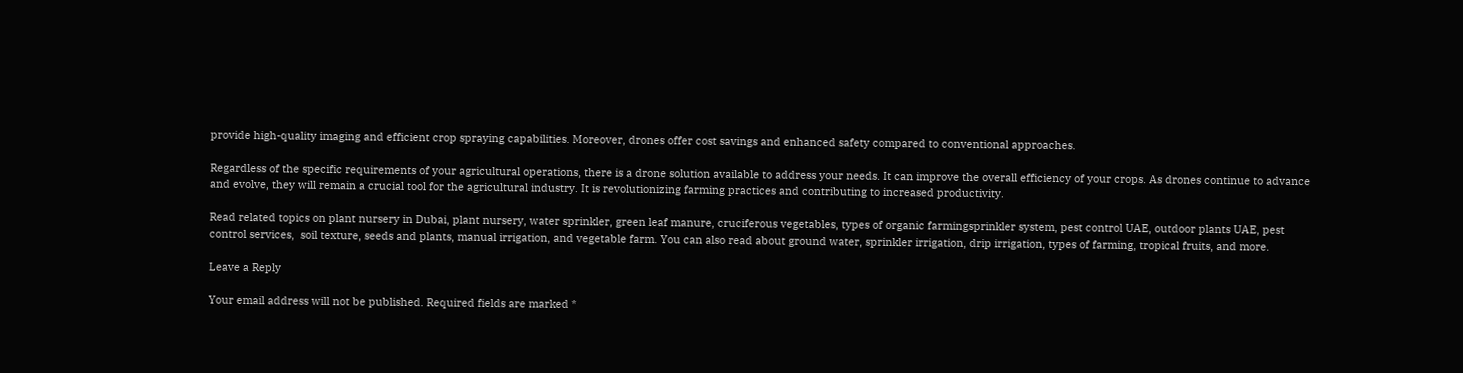provide high-quality imaging and efficient crop spraying capabilities. Moreover, drones offer cost savings and enhanced safety compared to conventional approaches.

Regardless of the specific requirements of your agricultural operations, there is a drone solution available to address your needs. It can improve the overall efficiency of your crops. As drones continue to advance and evolve, they will remain a crucial tool for the agricultural industry. It is revolutionizing farming practices and contributing to increased productivity.

Read related topics on plant nursery in Dubai, plant nursery, water sprinkler, green leaf manure, cruciferous vegetables, types of organic farmingsprinkler system, pest control UAE, outdoor plants UAE, pest control services,  soil texture, seeds and plants, manual irrigation, and vegetable farm. You can also read about ground water, sprinkler irrigation, drip irrigation, types of farming, tropical fruits, and more.

Leave a Reply

Your email address will not be published. Required fields are marked *